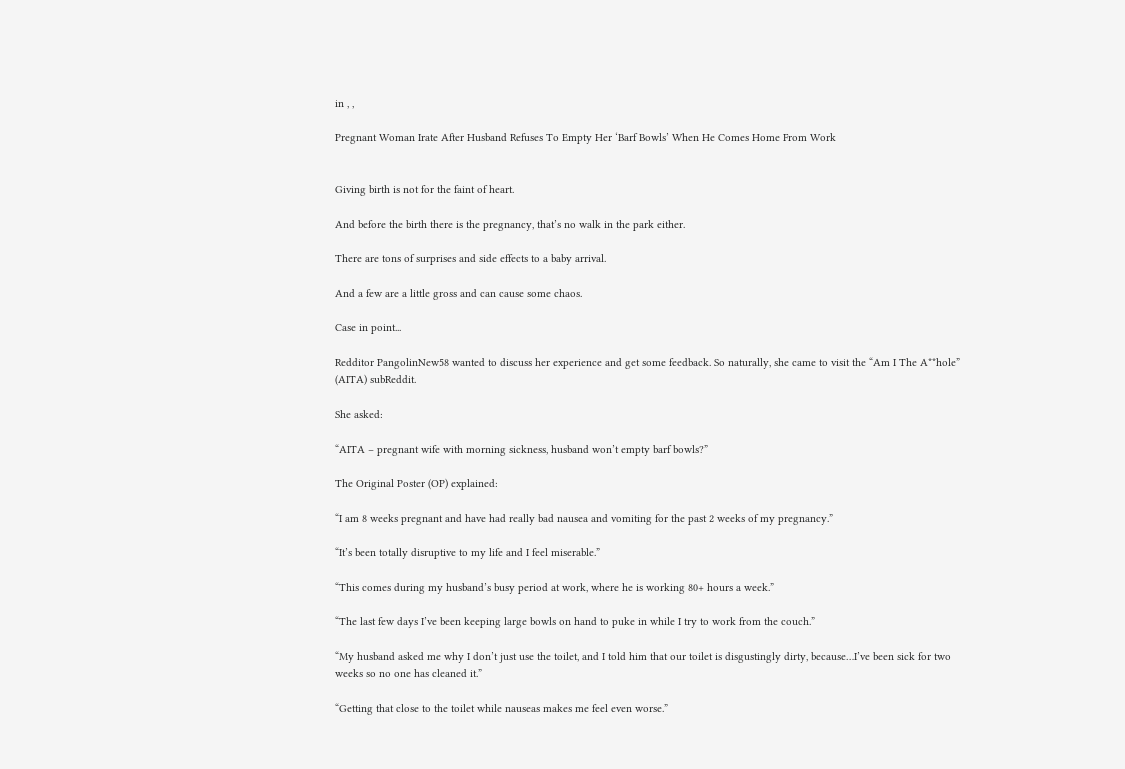in , ,

Pregnant Woman Irate After Husband Refuses To Empty Her ‘Barf Bowls’ When He Comes Home From Work


Giving birth is not for the faint of heart.

And before the birth there is the pregnancy, that’s no walk in the park either.

There are tons of surprises and side effects to a baby arrival.

And a few are a little gross and can cause some chaos.

Case in point...

Redditor PangolinNew58 wanted to discuss her experience and get some feedback. So naturally, she came to visit the “Am I The A**hole” (AITA) subReddit.

She asked:

“AITA – pregnant wife with morning sickness, husband won’t empty barf bowls?”

The Original Poster (OP) explained:

“I am 8 weeks pregnant and have had really bad nausea and vomiting for the past 2 weeks of my pregnancy.”

“It’s been totally disruptive to my life and I feel miserable.”

“This comes during my husband’s busy period at work, where he is working 80+ hours a week.”

“The last few days I’ve been keeping large bowls on hand to puke in while I try to work from the couch.”

“My husband asked me why I don’t just use the toilet, and I told him that our toilet is disgustingly dirty, because…I’ve been sick for two weeks so no one has cleaned it.”

“Getting that close to the toilet while nauseas makes me feel even worse.”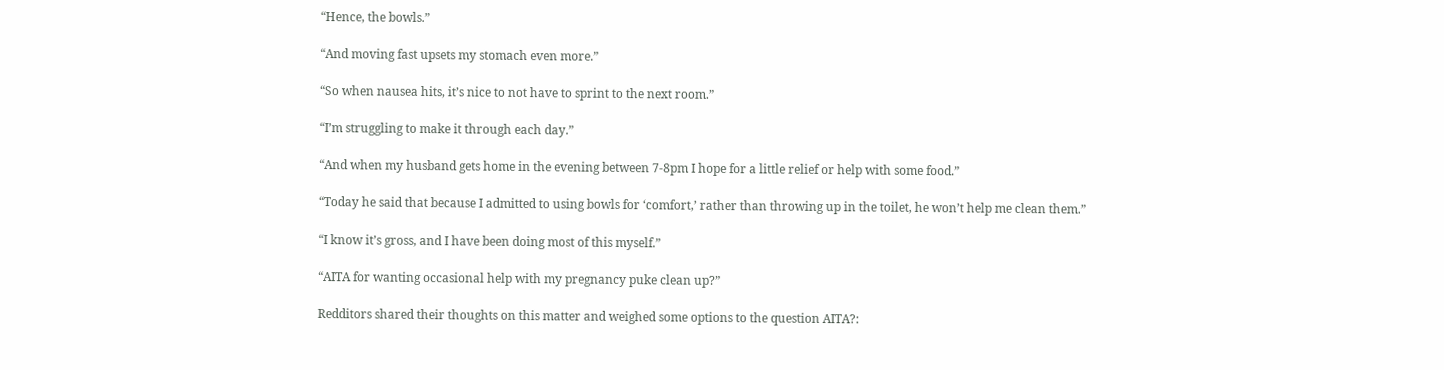“Hence, the bowls.”

“And moving fast upsets my stomach even more.”

“So when nausea hits, it’s nice to not have to sprint to the next room.”

“I’m struggling to make it through each day.”

“And when my husband gets home in the evening between 7-8pm I hope for a little relief or help with some food.”

“Today he said that because I admitted to using bowls for ‘comfort,’ rather than throwing up in the toilet, he won’t help me clean them.”

“I know it’s gross, and I have been doing most of this myself.”

“AITA for wanting occasional help with my pregnancy puke clean up?”

Redditors shared their thoughts on this matter and weighed some options to the question AITA?: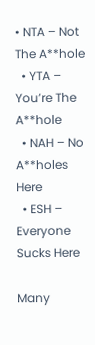• NTA – Not The A**hole
  • YTA – You’re The A**hole
  • NAH – No A**holes Here
  • ESH – Everyone Sucks Here

Many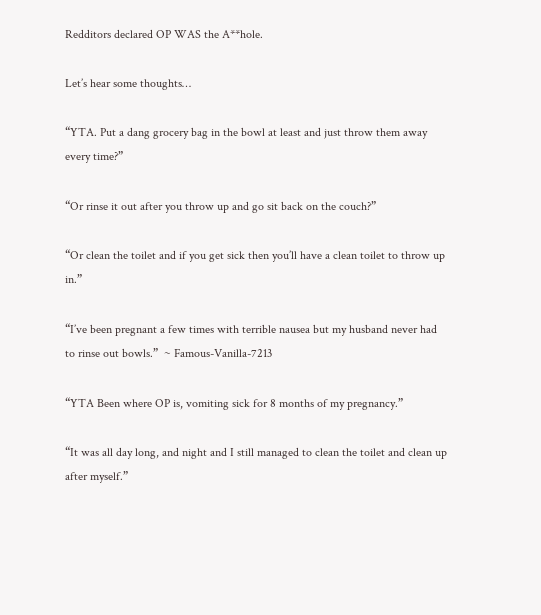Redditors declared OP WAS the A**hole.

Let’s hear some thoughts…

“YTA. Put a dang grocery bag in the bowl at least and just throw them away every time?”

“Or rinse it out after you throw up and go sit back on the couch?”

“Or clean the toilet and if you get sick then you’ll have a clean toilet to throw up in.”

“I’ve been pregnant a few times with terrible nausea but my husband never had to rinse out bowls.”  ~ Famous-Vanilla-7213

“YTA Been where OP is, vomiting sick for 8 months of my pregnancy.”

“It was all day long, and night and I still managed to clean the toilet and clean up after myself.”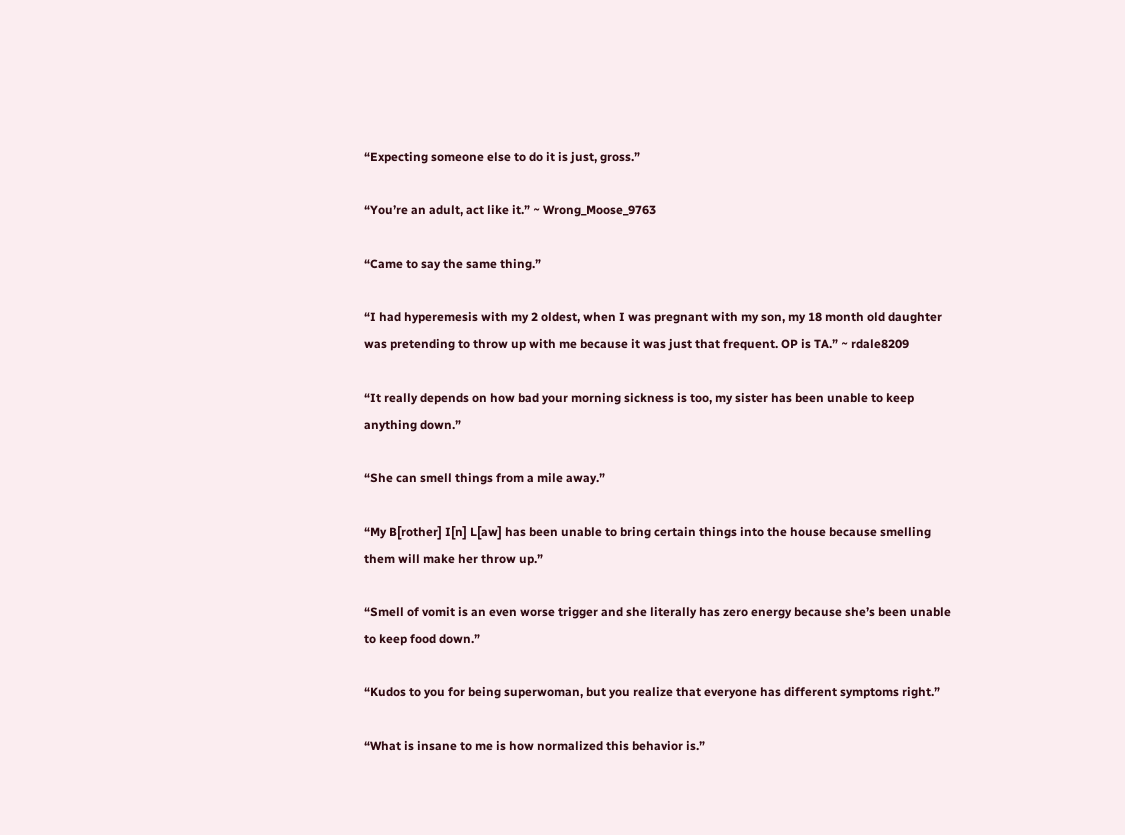“Expecting someone else to do it is just, gross.”

“You’re an adult, act like it.” ~ Wrong_Moose_9763

“Came to say the same thing.”

“I had hyperemesis with my 2 oldest, when I was pregnant with my son, my 18 month old daughter was pretending to throw up with me because it was just that frequent. OP is TA.” ~ rdale8209

“It really depends on how bad your morning sickness is too, my sister has been unable to keep anything down.”

“She can smell things from a mile away.”

“My B[rother] I[n] L[aw] has been unable to bring certain things into the house because smelling them will make her throw up.”

“Smell of vomit is an even worse trigger and she literally has zero energy because she’s been unable to keep food down.”

“Kudos to you for being superwoman, but you realize that everyone has different symptoms right.”

“What is insane to me is how normalized this behavior is.”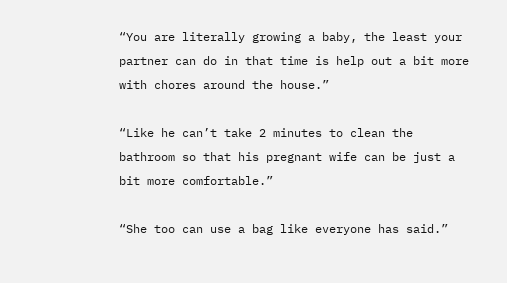“You are literally growing a baby, the least your partner can do in that time is help out a bit more with chores around the house.”

“Like he can’t take 2 minutes to clean the bathroom so that his pregnant wife can be just a bit more comfortable.”

“She too can use a bag like everyone has said.”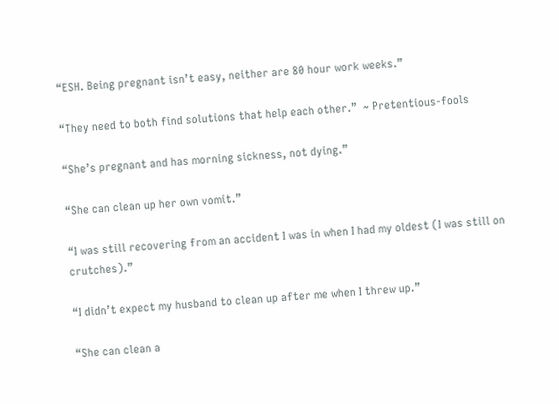“ESH. Being pregnant isn’t easy, neither are 80 hour work weeks.”

“They need to both find solutions that help each other.”  ~ Pretentious-fools

“She’s pregnant and has morning sickness, not dying.”

“She can clean up her own vomit.”

“I was still recovering from an accident I was in when I had my oldest (I was still on crutches).”

“I didn’t expect my husband to clean up after me when I threw up.”

“She can clean a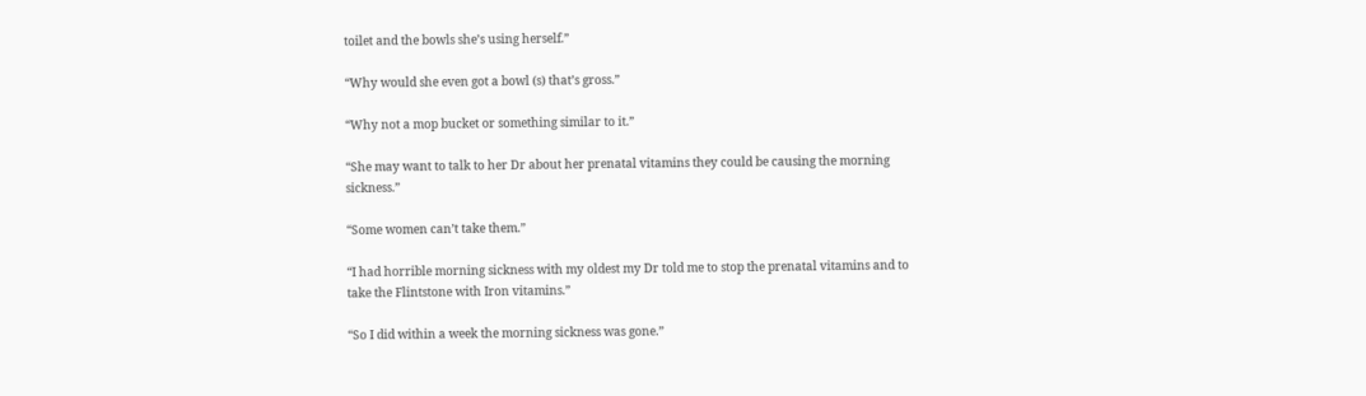toilet and the bowls she’s using herself.”

“Why would she even got a bowl (s) that’s gross.”

“Why not a mop bucket or something similar to it.”

“She may want to talk to her Dr about her prenatal vitamins they could be causing the morning sickness.”

“Some women can’t take them.”

“I had horrible morning sickness with my oldest my Dr told me to stop the prenatal vitamins and to take the Flintstone with Iron vitamins.”

“So I did within a week the morning sickness was gone.”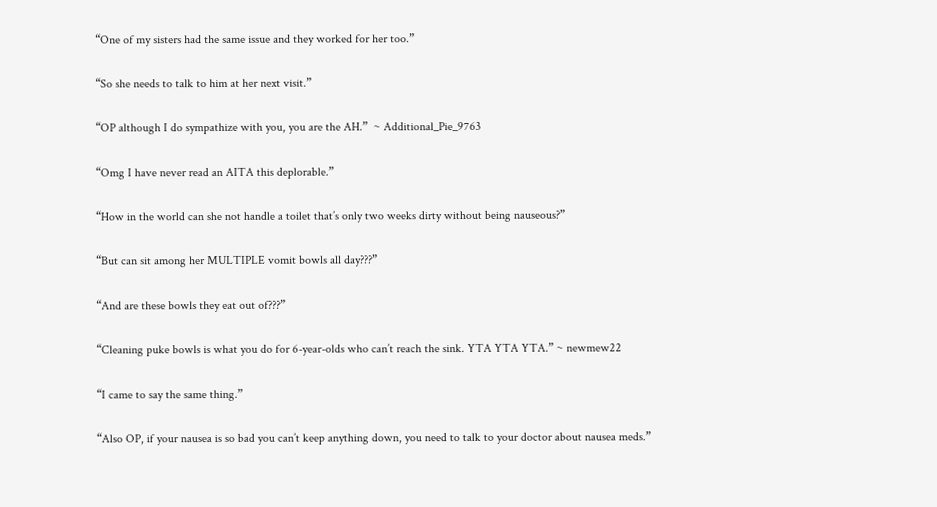“One of my sisters had the same issue and they worked for her too.”

“So she needs to talk to him at her next visit.”

“OP although I do sympathize with you, you are the AH.”  ~ Additional_Pie_9763

“Omg I have never read an AITA this deplorable.”

“How in the world can she not handle a toilet that’s only two weeks dirty without being nauseous?”

“But can sit among her MULTIPLE vomit bowls all day???”

“And are these bowls they eat out of???”

“Cleaning puke bowls is what you do for 6-year-olds who can’t reach the sink. YTA YTA YTA.” ~ newmew22

“I came to say the same thing.”

“Also OP, if your nausea is so bad you can’t keep anything down, you need to talk to your doctor about nausea meds.”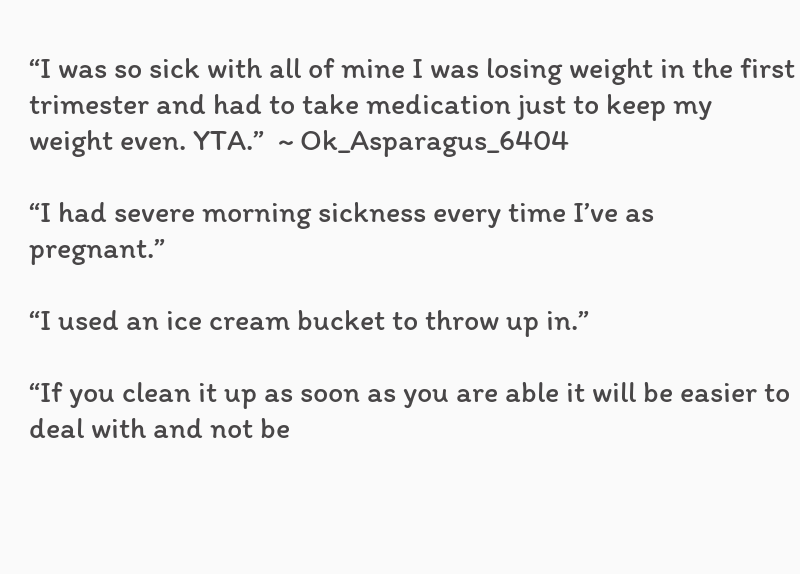“I was so sick with all of mine I was losing weight in the first trimester and had to take medication just to keep my weight even. YTA.”  ~ Ok_Asparagus_6404

“I had severe morning sickness every time I’ve as pregnant.”

“I used an ice cream bucket to throw up in.”

“If you clean it up as soon as you are able it will be easier to deal with and not be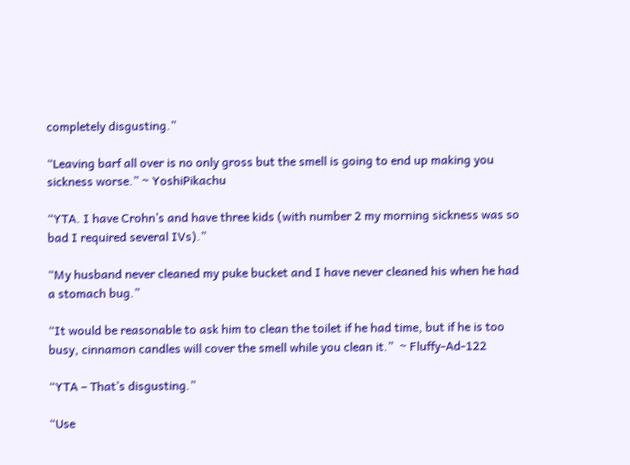completely disgusting.”

“Leaving barf all over is no only gross but the smell is going to end up making you sickness worse.” ~ YoshiPikachu

“YTA. I have Crohn’s and have three kids (with number 2 my morning sickness was so bad I required several IVs).”

“My husband never cleaned my puke bucket and I have never cleaned his when he had a stomach bug.”

“It would be reasonable to ask him to clean the toilet if he had time, but if he is too busy, cinnamon candles will cover the smell while you clean it.”  ~ Fluffy-Ad-122

“YTA – That’s disgusting.”

“Use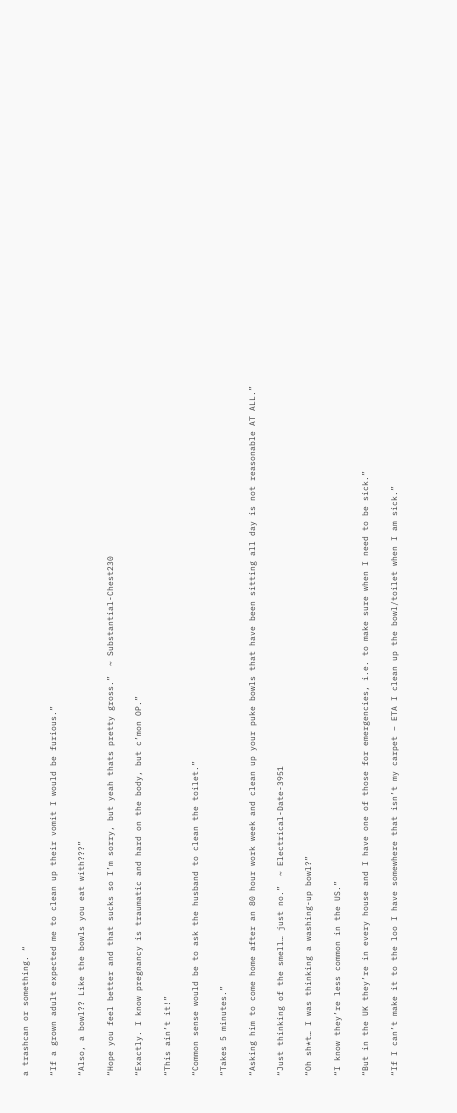a trashcan or something. “

“If a grown adult expected me to clean up their vomit I would be furious.”

“Also, a bowl?? Like the bowls you eat with???”

“Hope you feel better and that sucks so I’m sorry, but yeah thats pretty gross.”  ~ Substantial-Chest230

“Exactly. I know pregnancy is traumatic and hard on the body, but c’mon OP.”

“This ain’t it!”

“Common sense would be to ask the husband to clean the toilet.”

“Takes 5 minutes.”

“Asking him to come home after an 80 hour work week and clean up your puke bowls that have been sitting all day is not reasonable AT ALL.”

“Just thinking of the smell… just no.”  ~ Electrical-Date-3951

“Oh sh*t… I was thinking a washing-up bowl?”

“I know they’re less common in the US.”

“But in the UK they’re in every house and I have one of those for emergencies, i.e. to make sure when I need to be sick.”

“If I can’t make it to the loo I have somewhere that isn’t my carpet – ETA I clean up the bowl/toilet when I am sick.”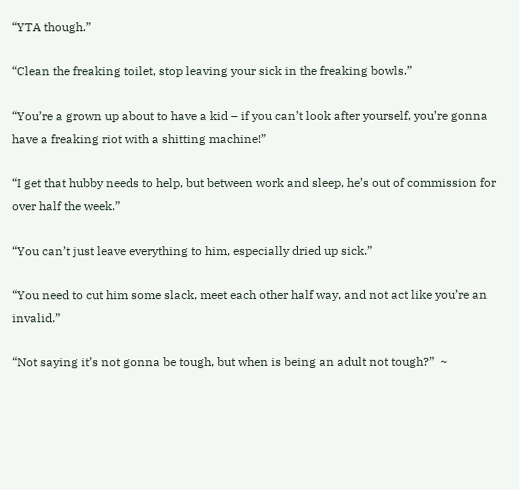“YTA though.”

“Clean the freaking toilet, stop leaving your sick in the freaking bowls.”

“You’re a grown up about to have a kid – if you can’t look after yourself, you’re gonna have a freaking riot with a shitting machine!”

“I get that hubby needs to help, but between work and sleep, he’s out of commission for over half the week.”

“You can’t just leave everything to him, especially dried up sick.”

“You need to cut him some slack, meet each other half way, and not act like you’re an invalid.”

“Not saying it’s not gonna be tough, but when is being an adult not tough?”  ~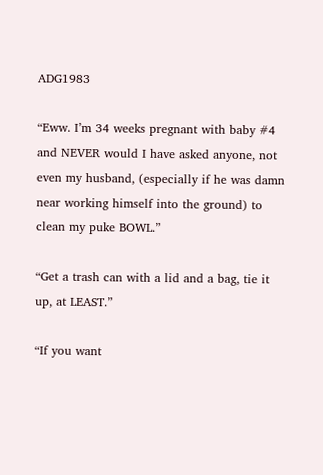ADG1983

“Eww. I’m 34 weeks pregnant with baby #4 and NEVER would I have asked anyone, not even my husband, (especially if he was damn near working himself into the ground) to clean my puke BOWL.”

“Get a trash can with a lid and a bag, tie it up, at LEAST.”

“If you want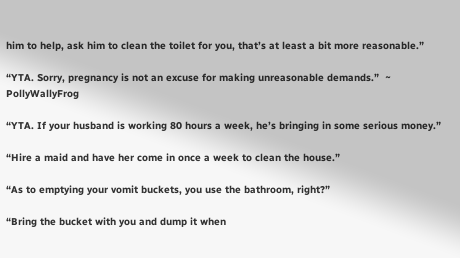him to help, ask him to clean the toilet for you, that’s at least a bit more reasonable.”

“YTA. Sorry, pregnancy is not an excuse for making unreasonable demands.”  ~ PollyWallyFrog

“YTA. If your husband is working 80 hours a week, he’s bringing in some serious money.”

“Hire a maid and have her come in once a week to clean the house.”

“As to emptying your vomit buckets, you use the bathroom, right?”

“Bring the bucket with you and dump it when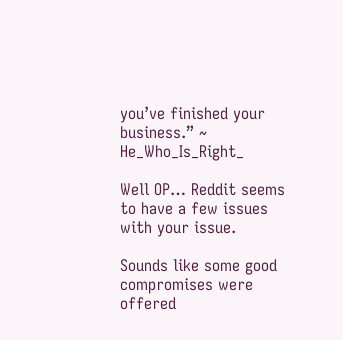you’ve finished your business.” ~ He_Who_Is_Right_

Well OP… Reddit seems to have a few issues with your issue.

Sounds like some good compromises were offered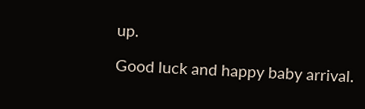up.

Good luck and happy baby arrival.